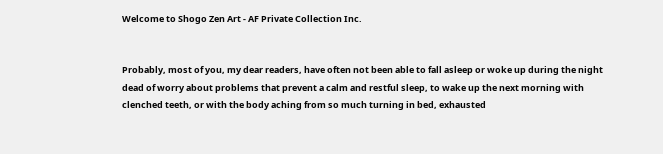Welcome to Shogo Zen Art - AF Private Collection Inc.


Probably, most of you, my dear readers, have often not been able to fall asleep or woke up during the night dead of worry about problems that prevent a calm and restful sleep, to wake up the next morning with clenched teeth, or with the body aching from so much turning in bed, exhausted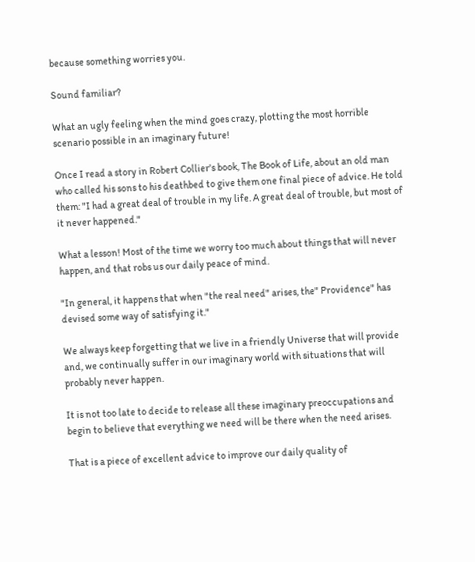because something worries you.

Sound familiar?

What an ugly feeling when the mind goes crazy, plotting the most horrible scenario possible in an imaginary future!

Once I read a story in Robert Collier's book, The Book of Life, about an old man who called his sons to his deathbed to give them one final piece of advice. He told them: "I had a great deal of trouble in my life. A great deal of trouble, but most of it never happened."

What a lesson! Most of the time we worry too much about things that will never happen, and that robs us our daily peace of mind.

"In general, it happens that when "the real need" arises, the" Providence" has devised some way of satisfying it."

We always keep forgetting that we live in a friendly Universe that will provide and, we continually suffer in our imaginary world with situations that will probably never happen.

It is not too late to decide to release all these imaginary preoccupations and begin to believe that everything we need will be there when the need arises.

That is a piece of excellent advice to improve our daily quality of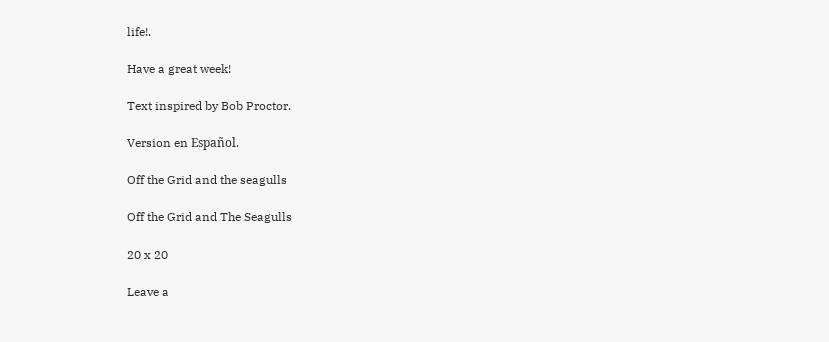life!.

Have a great week!

Text inspired by Bob Proctor.

Version en Español.

Off the Grid and the seagulls

Off the Grid and The Seagulls

20 x 20

Leave a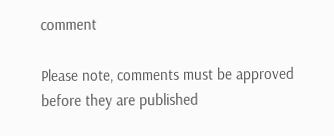comment

Please note, comments must be approved before they are published